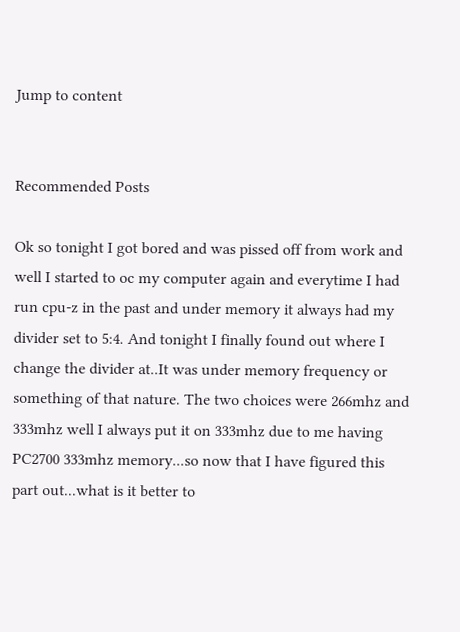Jump to content


Recommended Posts

Ok so tonight I got bored and was pissed off from work and well I started to oc my computer again and everytime I had run cpu-z in the past and under memory it always had my divider set to 5:4. And tonight I finally found out where I change the divider at..It was under memory frequency or something of that nature. The two choices were 266mhz and 333mhz well I always put it on 333mhz due to me having PC2700 333mhz memory...so now that I have figured this part out...what is it better to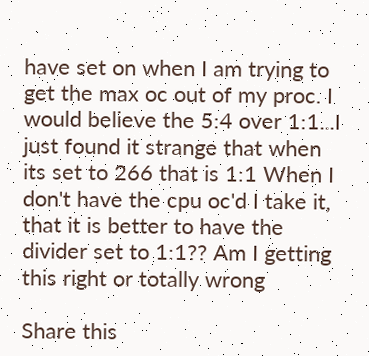have set on when I am trying to get the max oc out of my proc. I would believe the 5:4 over 1:1...I just found it strange that when its set to 266 that is 1:1 When I don't have the cpu oc'd I take it, that it is better to have the divider set to 1:1?? Am I getting this right or totally wrong

Share this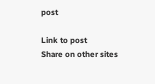post

Link to post
Share on other sites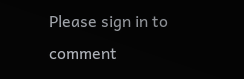Please sign in to comment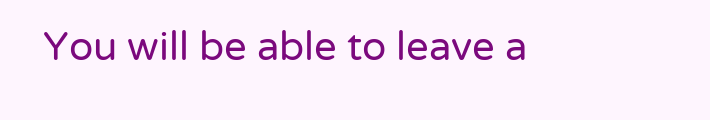You will be able to leave a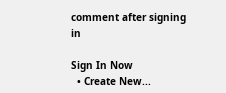comment after signing in

Sign In Now
  • Create New...